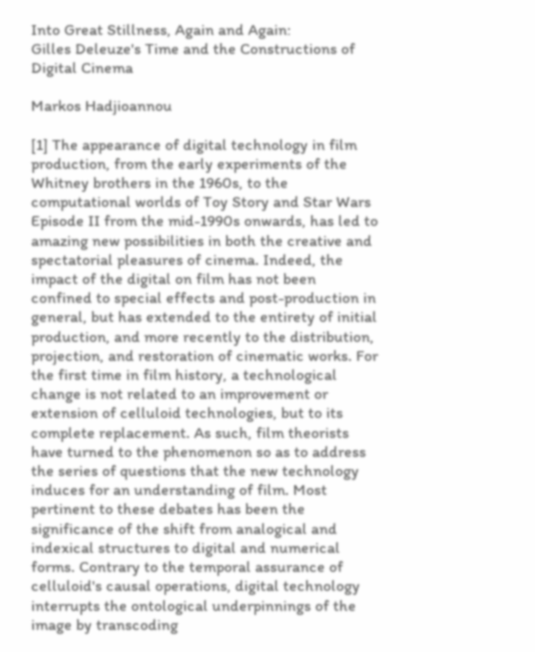Into Great Stillness, Again and Again:
Gilles Deleuze's Time and the Constructions of Digital Cinema

Markos Hadjioannou

[1] The appearance of digital technology in film production, from the early experiments of the Whitney brothers in the 1960s, to the computational worlds of Toy Story and Star Wars Episode II from the mid-1990s onwards, has led to amazing new possibilities in both the creative and spectatorial pleasures of cinema. Indeed, the impact of the digital on film has not been confined to special effects and post-production in general, but has extended to the entirety of initial production, and more recently to the distribution, projection, and restoration of cinematic works. For the first time in film history, a technological change is not related to an improvement or extension of celluloid technologies, but to its complete replacement. As such, film theorists have turned to the phenomenon so as to address the series of questions that the new technology induces for an understanding of film. Most pertinent to these debates has been the significance of the shift from analogical and indexical structures to digital and numerical forms. Contrary to the temporal assurance of celluloid's causal operations, digital technology interrupts the ontological underpinnings of the image by transcoding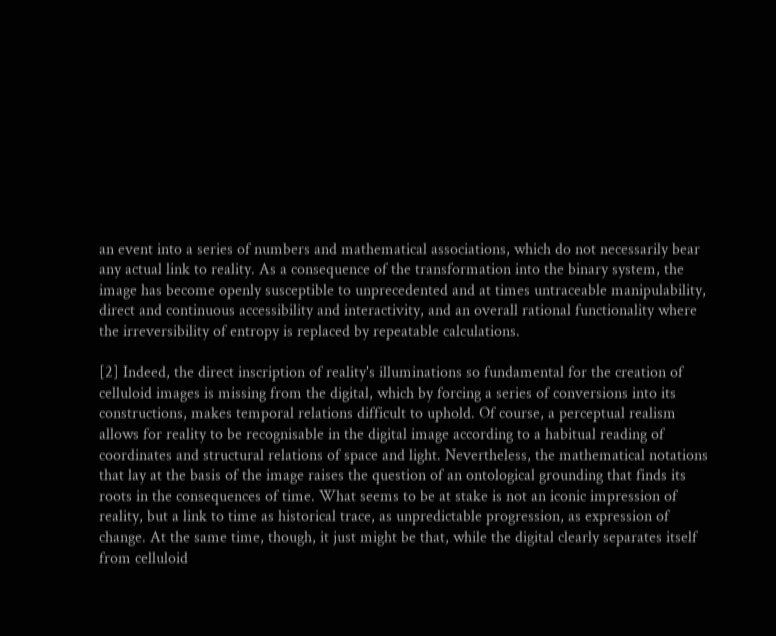an event into a series of numbers and mathematical associations, which do not necessarily bear any actual link to reality. As a consequence of the transformation into the binary system, the image has become openly susceptible to unprecedented and at times untraceable manipulability, direct and continuous accessibility and interactivity, and an overall rational functionality where the irreversibility of entropy is replaced by repeatable calculations.

[2] Indeed, the direct inscription of reality's illuminations so fundamental for the creation of celluloid images is missing from the digital, which by forcing a series of conversions into its constructions, makes temporal relations difficult to uphold. Of course, a perceptual realism allows for reality to be recognisable in the digital image according to a habitual reading of coordinates and structural relations of space and light. Nevertheless, the mathematical notations that lay at the basis of the image raises the question of an ontological grounding that finds its roots in the consequences of time. What seems to be at stake is not an iconic impression of reality, but a link to time as historical trace, as unpredictable progression, as expression of change. At the same time, though, it just might be that, while the digital clearly separates itself from celluloid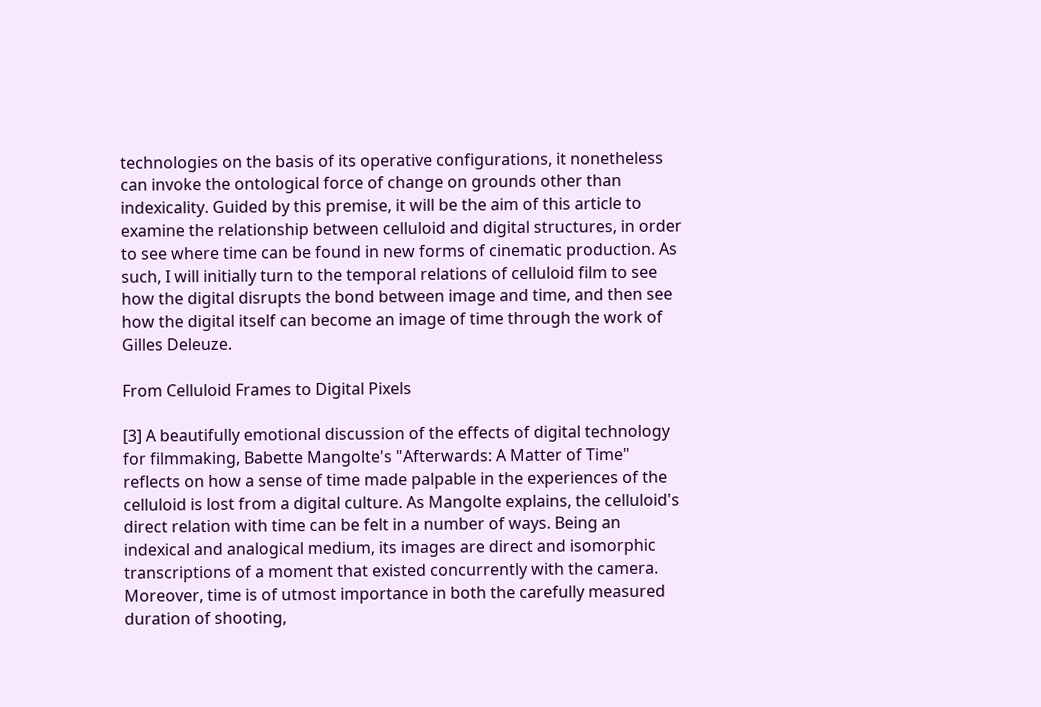technologies on the basis of its operative configurations, it nonetheless can invoke the ontological force of change on grounds other than indexicality. Guided by this premise, it will be the aim of this article to examine the relationship between celluloid and digital structures, in order to see where time can be found in new forms of cinematic production. As such, I will initially turn to the temporal relations of celluloid film to see how the digital disrupts the bond between image and time, and then see how the digital itself can become an image of time through the work of Gilles Deleuze.

From Celluloid Frames to Digital Pixels

[3] A beautifully emotional discussion of the effects of digital technology for filmmaking, Babette Mangolte's "Afterwards: A Matter of Time" reflects on how a sense of time made palpable in the experiences of the celluloid is lost from a digital culture. As Mangolte explains, the celluloid's direct relation with time can be felt in a number of ways. Being an indexical and analogical medium, its images are direct and isomorphic transcriptions of a moment that existed concurrently with the camera. Moreover, time is of utmost importance in both the carefully measured duration of shooting,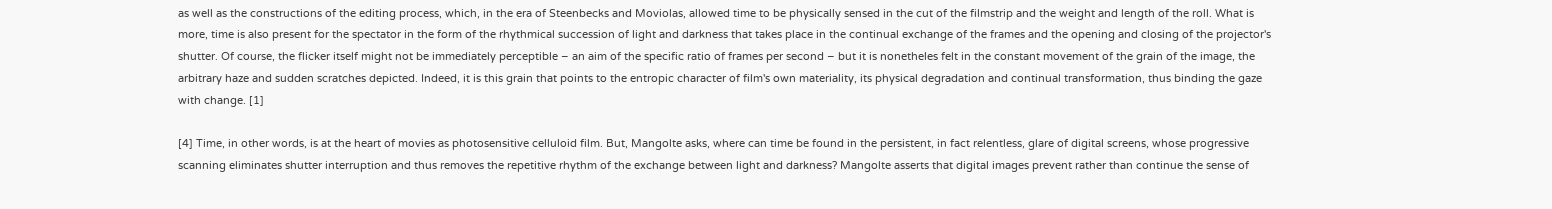as well as the constructions of the editing process, which, in the era of Steenbecks and Moviolas, allowed time to be physically sensed in the cut of the filmstrip and the weight and length of the roll. What is more, time is also present for the spectator in the form of the rhythmical succession of light and darkness that takes place in the continual exchange of the frames and the opening and closing of the projector's shutter. Of course, the flicker itself might not be immediately perceptible – an aim of the specific ratio of frames per second – but it is nonetheles felt in the constant movement of the grain of the image, the arbitrary haze and sudden scratches depicted. Indeed, it is this grain that points to the entropic character of film's own materiality, its physical degradation and continual transformation, thus binding the gaze with change. [1]

[4] Time, in other words, is at the heart of movies as photosensitive celluloid film. But, Mangolte asks, where can time be found in the persistent, in fact relentless, glare of digital screens, whose progressive scanning eliminates shutter interruption and thus removes the repetitive rhythm of the exchange between light and darkness? Mangolte asserts that digital images prevent rather than continue the sense of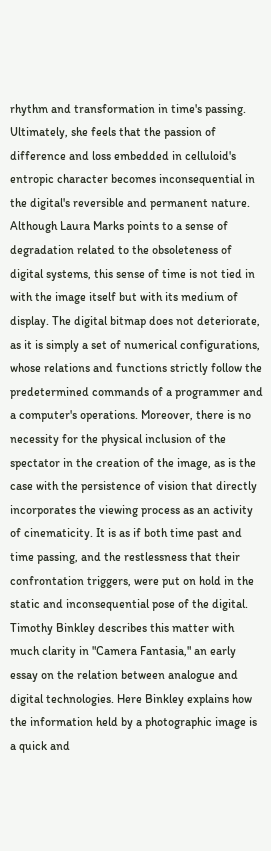rhythm and transformation in time's passing. Ultimately, she feels that the passion of difference and loss embedded in celluloid's entropic character becomes inconsequential in the digital's reversible and permanent nature. Although Laura Marks points to a sense of degradation related to the obsoleteness of digital systems, this sense of time is not tied in with the image itself but with its medium of display. The digital bitmap does not deteriorate, as it is simply a set of numerical configurations, whose relations and functions strictly follow the predetermined commands of a programmer and a computer's operations. Moreover, there is no necessity for the physical inclusion of the spectator in the creation of the image, as is the case with the persistence of vision that directly incorporates the viewing process as an activity of cinematicity. It is as if both time past and time passing, and the restlessness that their confrontation triggers, were put on hold in the static and inconsequential pose of the digital. Timothy Binkley describes this matter with much clarity in "Camera Fantasia," an early essay on the relation between analogue and digital technologies. Here Binkley explains how the information held by a photographic image is a quick and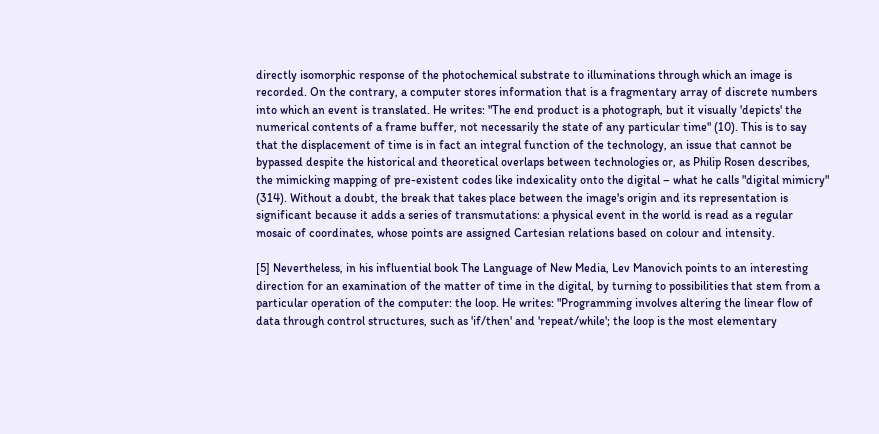directly isomorphic response of the photochemical substrate to illuminations through which an image is recorded. On the contrary, a computer stores information that is a fragmentary array of discrete numbers into which an event is translated. He writes: "The end product is a photograph, but it visually 'depicts' the numerical contents of a frame buffer, not necessarily the state of any particular time" (10). This is to say that the displacement of time is in fact an integral function of the technology, an issue that cannot be bypassed despite the historical and theoretical overlaps between technologies or, as Philip Rosen describes, the mimicking mapping of pre-existent codes like indexicality onto the digital – what he calls "digital mimicry" (314). Without a doubt, the break that takes place between the image's origin and its representation is significant because it adds a series of transmutations: a physical event in the world is read as a regular mosaic of coordinates, whose points are assigned Cartesian relations based on colour and intensity.

[5] Nevertheless, in his influential book The Language of New Media, Lev Manovich points to an interesting direction for an examination of the matter of time in the digital, by turning to possibilities that stem from a particular operation of the computer: the loop. He writes: "Programming involves altering the linear flow of data through control structures, such as 'if/then' and 'repeat/while'; the loop is the most elementary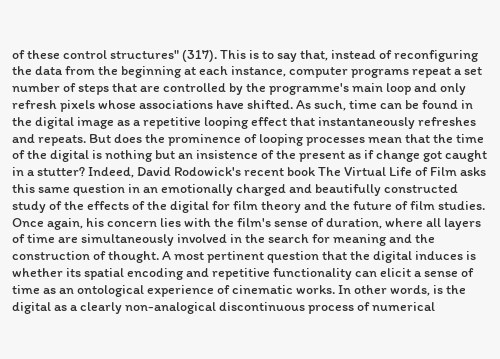of these control structures" (317). This is to say that, instead of reconfiguring the data from the beginning at each instance, computer programs repeat a set number of steps that are controlled by the programme's main loop and only refresh pixels whose associations have shifted. As such, time can be found in the digital image as a repetitive looping effect that instantaneously refreshes and repeats. But does the prominence of looping processes mean that the time of the digital is nothing but an insistence of the present as if change got caught in a stutter? Indeed, David Rodowick's recent book The Virtual Life of Film asks this same question in an emotionally charged and beautifully constructed study of the effects of the digital for film theory and the future of film studies. Once again, his concern lies with the film's sense of duration, where all layers of time are simultaneously involved in the search for meaning and the construction of thought. A most pertinent question that the digital induces is whether its spatial encoding and repetitive functionality can elicit a sense of time as an ontological experience of cinematic works. In other words, is the digital as a clearly non-analogical discontinuous process of numerical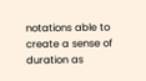notations able to create a sense of duration as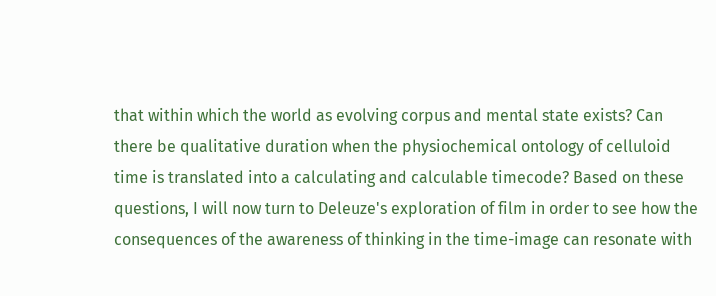that within which the world as evolving corpus and mental state exists? Can there be qualitative duration when the physiochemical ontology of celluloid time is translated into a calculating and calculable timecode? Based on these questions, I will now turn to Deleuze's exploration of film in order to see how the consequences of the awareness of thinking in the time-image can resonate with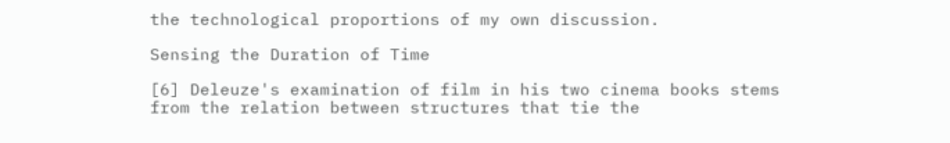the technological proportions of my own discussion.

Sensing the Duration of Time

[6] Deleuze's examination of film in his two cinema books stems from the relation between structures that tie the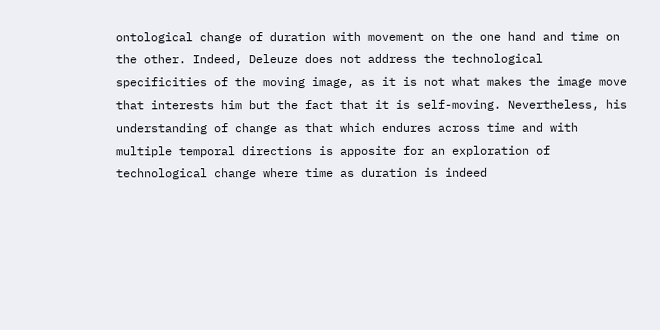ontological change of duration with movement on the one hand and time on the other. Indeed, Deleuze does not address the technological specificities of the moving image, as it is not what makes the image move that interests him but the fact that it is self-moving. Nevertheless, his understanding of change as that which endures across time and with multiple temporal directions is apposite for an exploration of technological change where time as duration is indeed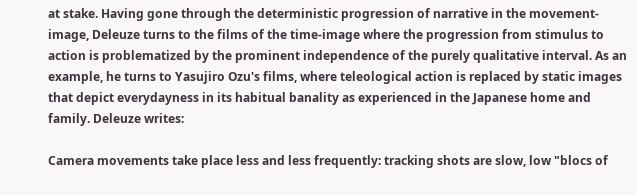at stake. Having gone through the deterministic progression of narrative in the movement-image, Deleuze turns to the films of the time-image where the progression from stimulus to action is problematized by the prominent independence of the purely qualitative interval. As an example, he turns to Yasujiro Ozu's films, where teleological action is replaced by static images that depict everydayness in its habitual banality as experienced in the Japanese home and family. Deleuze writes:

Camera movements take place less and less frequently: tracking shots are slow, low "blocs of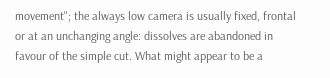movement"; the always low camera is usually fixed, frontal or at an unchanging angle: dissolves are abandoned in favour of the simple cut. What might appear to be a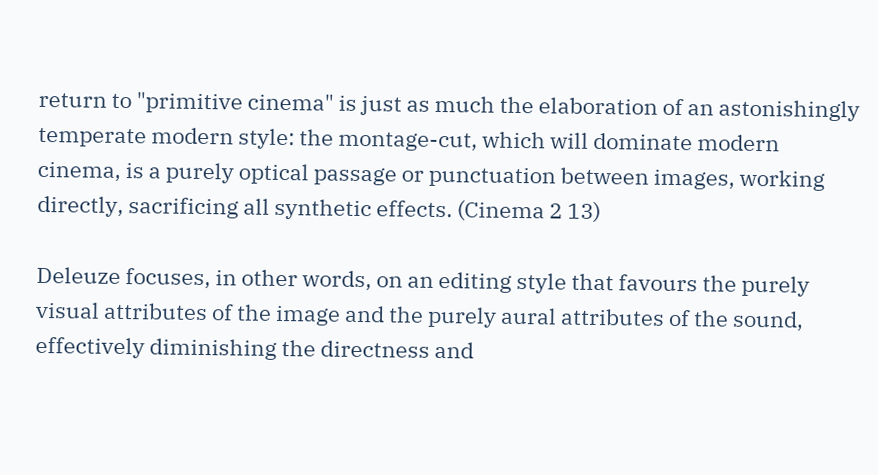return to "primitive cinema" is just as much the elaboration of an astonishingly temperate modern style: the montage-cut, which will dominate modern cinema, is a purely optical passage or punctuation between images, working directly, sacrificing all synthetic effects. (Cinema 2 13)

Deleuze focuses, in other words, on an editing style that favours the purely visual attributes of the image and the purely aural attributes of the sound, effectively diminishing the directness and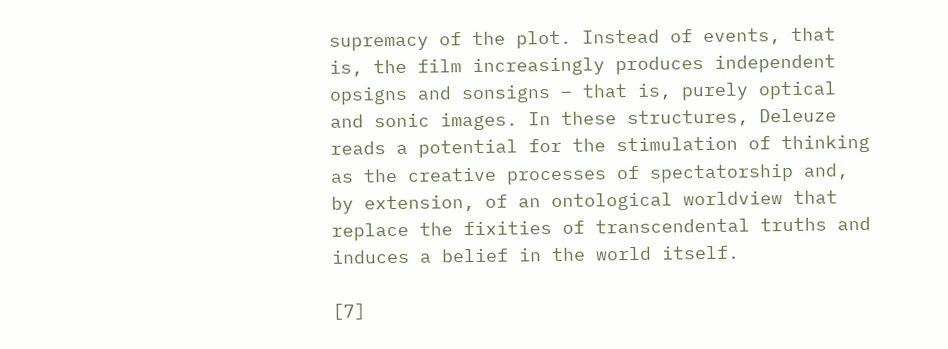supremacy of the plot. Instead of events, that is, the film increasingly produces independent opsigns and sonsigns – that is, purely optical and sonic images. In these structures, Deleuze reads a potential for the stimulation of thinking as the creative processes of spectatorship and, by extension, of an ontological worldview that replace the fixities of transcendental truths and induces a belief in the world itself.

[7]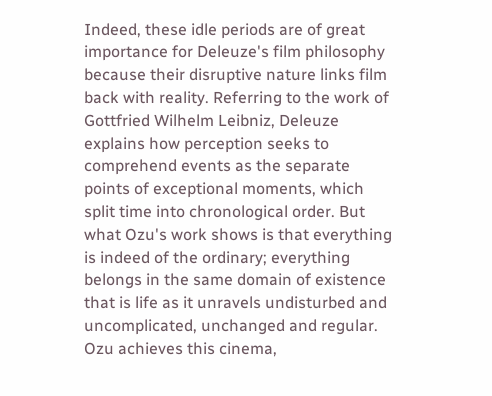Indeed, these idle periods are of great importance for Deleuze's film philosophy because their disruptive nature links film back with reality. Referring to the work of Gottfried Wilhelm Leibniz, Deleuze explains how perception seeks to comprehend events as the separate points of exceptional moments, which split time into chronological order. But what Ozu's work shows is that everything is indeed of the ordinary; everything belongs in the same domain of existence that is life as it unravels undisturbed and uncomplicated, unchanged and regular. Ozu achieves this cinema,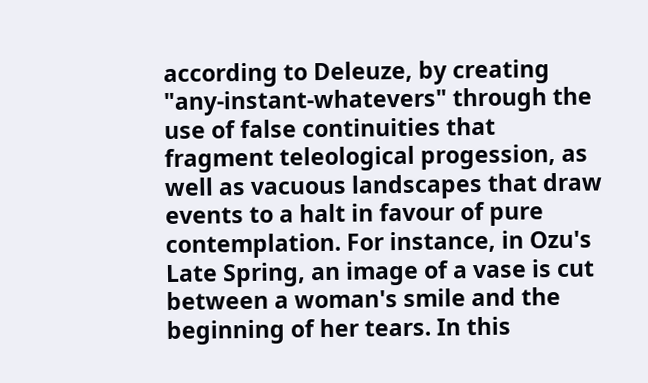according to Deleuze, by creating "any-instant-whatevers" through the use of false continuities that fragment teleological progession, as well as vacuous landscapes that draw events to a halt in favour of pure contemplation. For instance, in Ozu's Late Spring, an image of a vase is cut between a woman's smile and the beginning of her tears. In this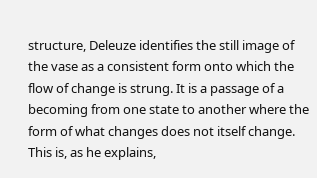structure, Deleuze identifies the still image of the vase as a consistent form onto which the flow of change is strung. It is a passage of a becoming from one state to another where the form of what changes does not itself change. This is, as he explains,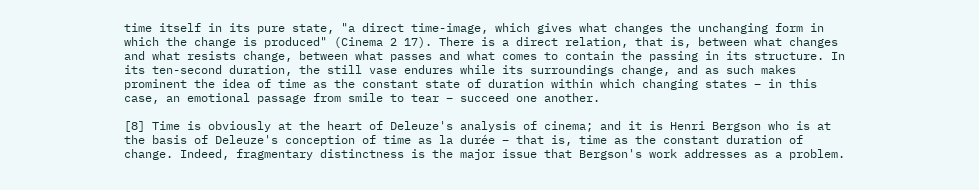time itself in its pure state, "a direct time-image, which gives what changes the unchanging form in which the change is produced" (Cinema 2 17). There is a direct relation, that is, between what changes and what resists change, between what passes and what comes to contain the passing in its structure. In its ten-second duration, the still vase endures while its surroundings change, and as such makes prominent the idea of time as the constant state of duration within which changing states – in this case, an emotional passage from smile to tear – succeed one another.

[8] Time is obviously at the heart of Deleuze's analysis of cinema; and it is Henri Bergson who is at the basis of Deleuze's conception of time as la durée – that is, time as the constant duration of change. Indeed, fragmentary distinctness is the major issue that Bergson's work addresses as a problem.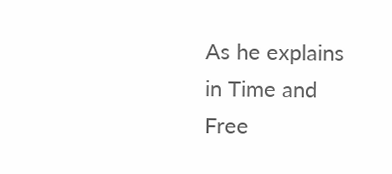As he explains in Time and Free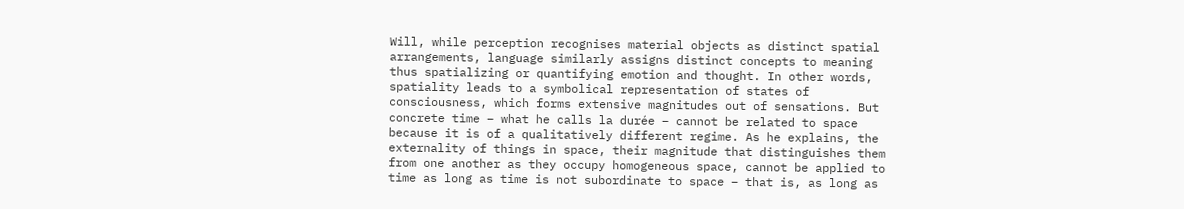Will, while perception recognises material objects as distinct spatial arrangements, language similarly assigns distinct concepts to meaning thus spatializing or quantifying emotion and thought. In other words, spatiality leads to a symbolical representation of states of consciousness, which forms extensive magnitudes out of sensations. But concrete time – what he calls la durée – cannot be related to space because it is of a qualitatively different regime. As he explains, the externality of things in space, their magnitude that distinguishes them from one another as they occupy homogeneous space, cannot be applied to time as long as time is not subordinate to space – that is, as long as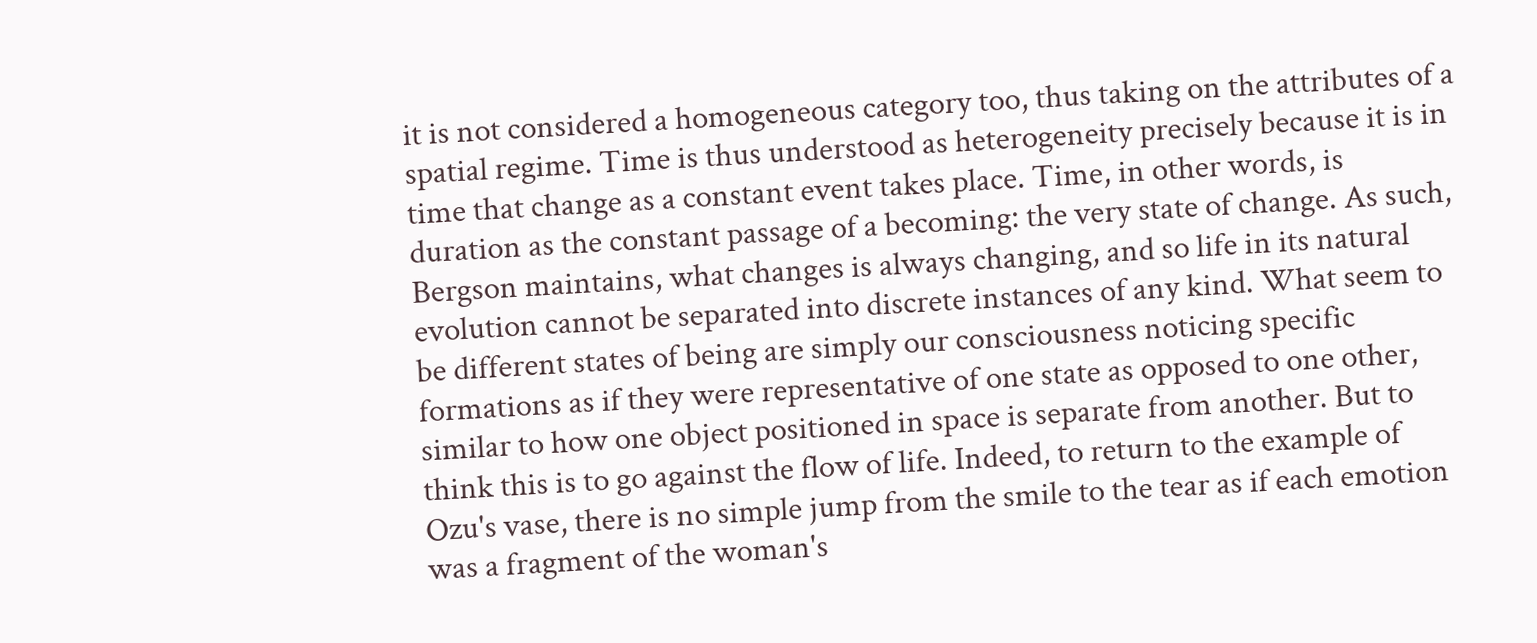it is not considered a homogeneous category too, thus taking on the attributes of a spatial regime. Time is thus understood as heterogeneity precisely because it is in time that change as a constant event takes place. Time, in other words, is duration as the constant passage of a becoming: the very state of change. As such, Bergson maintains, what changes is always changing, and so life in its natural evolution cannot be separated into discrete instances of any kind. What seem to be different states of being are simply our consciousness noticing specific formations as if they were representative of one state as opposed to one other, similar to how one object positioned in space is separate from another. But to think this is to go against the flow of life. Indeed, to return to the example of Ozu's vase, there is no simple jump from the smile to the tear as if each emotion was a fragment of the woman's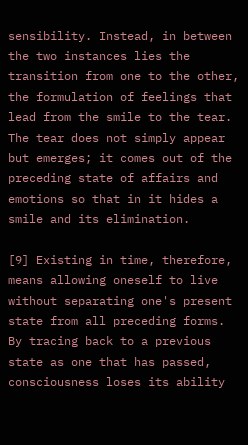sensibility. Instead, in between the two instances lies the transition from one to the other, the formulation of feelings that lead from the smile to the tear. The tear does not simply appear but emerges; it comes out of the preceding state of affairs and emotions so that in it hides a smile and its elimination.

[9] Existing in time, therefore, means allowing oneself to live without separating one's present state from all preceding forms. By tracing back to a previous state as one that has passed, consciousness loses its ability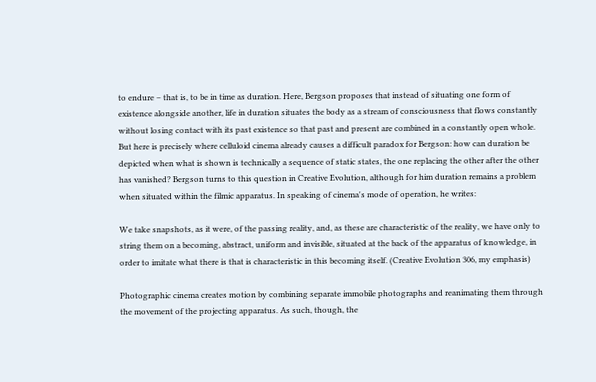to endure – that is, to be in time as duration. Here, Bergson proposes that instead of situating one form of existence alongside another, life in duration situates the body as a stream of consciousness that flows constantly without losing contact with its past existence so that past and present are combined in a constantly open whole. But here is precisely where celluloid cinema already causes a difficult paradox for Bergson: how can duration be depicted when what is shown is technically a sequence of static states, the one replacing the other after the other has vanished? Bergson turns to this question in Creative Evolution, although for him duration remains a problem when situated within the filmic apparatus. In speaking of cinema's mode of operation, he writes:

We take snapshots, as it were, of the passing reality, and, as these are characteristic of the reality, we have only to string them on a becoming, abstract, uniform and invisible, situated at the back of the apparatus of knowledge, in order to imitate what there is that is characteristic in this becoming itself. (Creative Evolution 306, my emphasis)

Photographic cinema creates motion by combining separate immobile photographs and reanimating them through the movement of the projecting apparatus. As such, though, the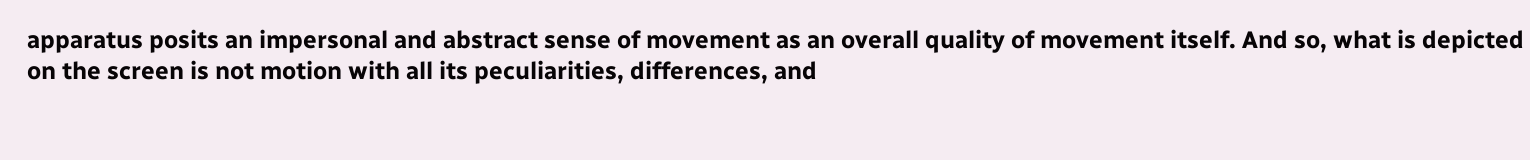apparatus posits an impersonal and abstract sense of movement as an overall quality of movement itself. And so, what is depicted on the screen is not motion with all its peculiarities, differences, and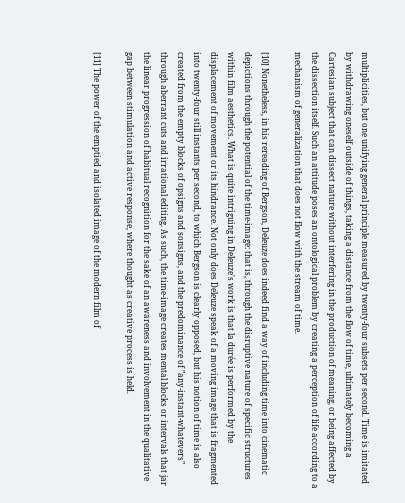multiplicities, but one unifying general principle measured by twenty-four subsets per second. Time is imitated by withdrawing oneself outside of things, taking a distance from the flow of time, ultimately becoming a Cartesian subject that can dissect nature without interfering in the production of meaning, or being affected by the dissection itself. Such an attitude poses an ontological problem by creating a perception of life according to a mechanism of generalization that does not flow with the stream of time.

[10] Nonetheless, in his rereading of Bergson, Deleuze does indeed find a way of including time into cinematic depictions through the potential of the time-image: that is, through the disruptive nature of specific structures within film aesthetics. What is quite intriguing in Deleuze's work is that la durée is performed by the displacement of movement or its hindrance. Not only does Deleuze speak of a moving image that is fragmented into twenty-four still instants per second, to which Bergson is clearly opposed, but his notion of time is also created from the empty blocks of opsigns and sonsigns, and the predominance of "any-instant-whatevers" through aberrant cuts and irrational editing. As such, the time-image creates mental blocks or intervals that jar the linear progression of habitual recognition for the sake of an awareness and involvement in the qualitative gap between stimulation and active response, where thought as creative process is held.

[11] The power of the emptied and isolated image of the modern film of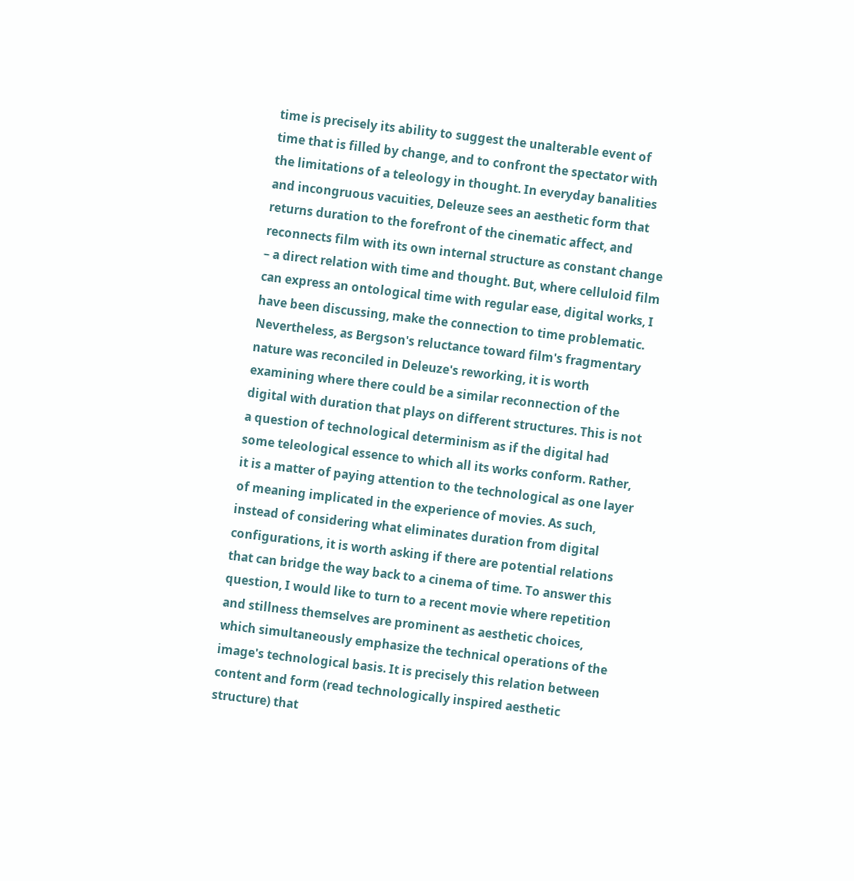time is precisely its ability to suggest the unalterable event of time that is filled by change, and to confront the spectator with the limitations of a teleology in thought. In everyday banalities and incongruous vacuities, Deleuze sees an aesthetic form that returns duration to the forefront of the cinematic affect, and reconnects film with its own internal structure as constant change – a direct relation with time and thought. But, where celluloid film can express an ontological time with regular ease, digital works, I have been discussing, make the connection to time problematic. Nevertheless, as Bergson's reluctance toward film's fragmentary nature was reconciled in Deleuze's reworking, it is worth examining where there could be a similar reconnection of the digital with duration that plays on different structures. This is not a question of technological determinism as if the digital had some teleological essence to which all its works conform. Rather, it is a matter of paying attention to the technological as one layer of meaning implicated in the experience of movies. As such, instead of considering what eliminates duration from digital configurations, it is worth asking if there are potential relations that can bridge the way back to a cinema of time. To answer this question, I would like to turn to a recent movie where repetition and stillness themselves are prominent as aesthetic choices, which simultaneously emphasize the technical operations of the image's technological basis. It is precisely this relation between content and form (read technologically inspired aesthetic structure) that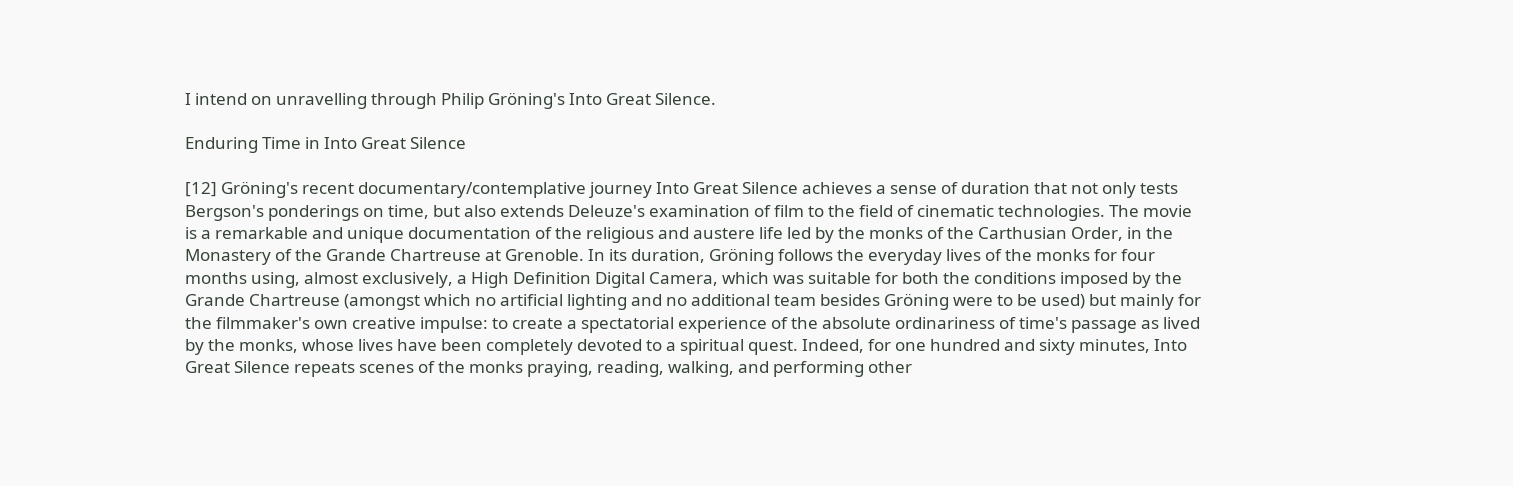I intend on unravelling through Philip Gröning's Into Great Silence.

Enduring Time in Into Great Silence

[12] Gröning's recent documentary/contemplative journey Into Great Silence achieves a sense of duration that not only tests Bergson's ponderings on time, but also extends Deleuze's examination of film to the field of cinematic technologies. The movie is a remarkable and unique documentation of the religious and austere life led by the monks of the Carthusian Order, in the Monastery of the Grande Chartreuse at Grenoble. In its duration, Gröning follows the everyday lives of the monks for four months using, almost exclusively, a High Definition Digital Camera, which was suitable for both the conditions imposed by the Grande Chartreuse (amongst which no artificial lighting and no additional team besides Gröning were to be used) but mainly for the filmmaker's own creative impulse: to create a spectatorial experience of the absolute ordinariness of time's passage as lived by the monks, whose lives have been completely devoted to a spiritual quest. Indeed, for one hundred and sixty minutes, Into Great Silence repeats scenes of the monks praying, reading, walking, and performing other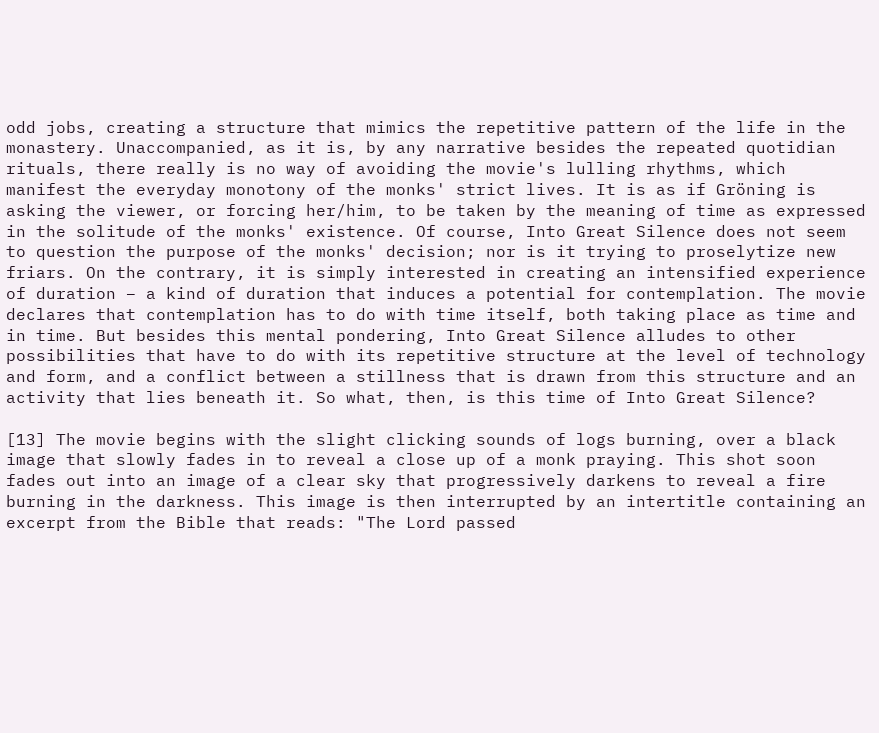odd jobs, creating a structure that mimics the repetitive pattern of the life in the monastery. Unaccompanied, as it is, by any narrative besides the repeated quotidian rituals, there really is no way of avoiding the movie's lulling rhythms, which manifest the everyday monotony of the monks' strict lives. It is as if Gröning is asking the viewer, or forcing her/him, to be taken by the meaning of time as expressed in the solitude of the monks' existence. Of course, Into Great Silence does not seem to question the purpose of the monks' decision; nor is it trying to proselytize new friars. On the contrary, it is simply interested in creating an intensified experience of duration – a kind of duration that induces a potential for contemplation. The movie declares that contemplation has to do with time itself, both taking place as time and in time. But besides this mental pondering, Into Great Silence alludes to other possibilities that have to do with its repetitive structure at the level of technology and form, and a conflict between a stillness that is drawn from this structure and an activity that lies beneath it. So what, then, is this time of Into Great Silence?

[13] The movie begins with the slight clicking sounds of logs burning, over a black image that slowly fades in to reveal a close up of a monk praying. This shot soon fades out into an image of a clear sky that progressively darkens to reveal a fire burning in the darkness. This image is then interrupted by an intertitle containing an excerpt from the Bible that reads: "The Lord passed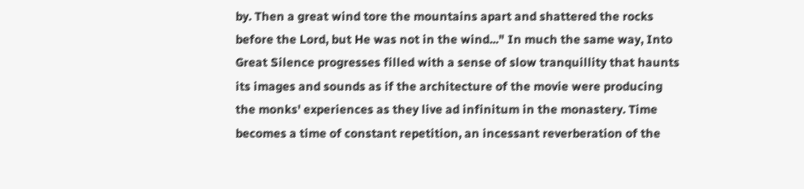by. Then a great wind tore the mountains apart and shattered the rocks before the Lord, but He was not in the wind..." In much the same way, Into Great Silence progresses filled with a sense of slow tranquillity that haunts its images and sounds as if the architecture of the movie were producing the monks' experiences as they live ad infinitum in the monastery. Time becomes a time of constant repetition, an incessant reverberation of the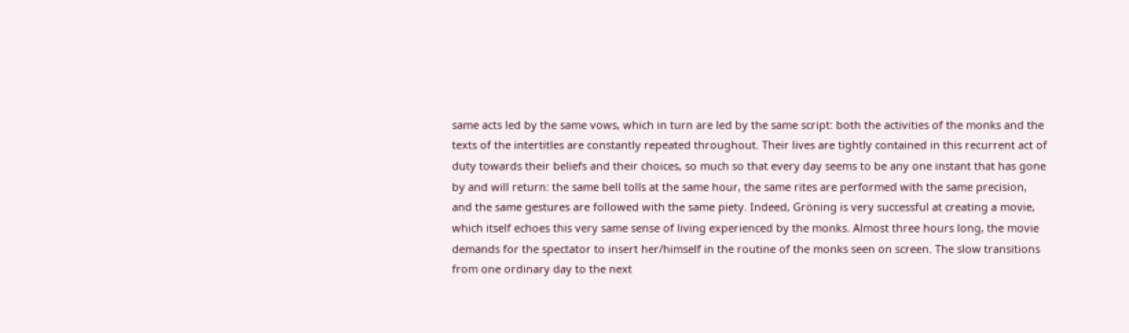same acts led by the same vows, which in turn are led by the same script: both the activities of the monks and the texts of the intertitles are constantly repeated throughout. Their lives are tightly contained in this recurrent act of duty towards their beliefs and their choices, so much so that every day seems to be any one instant that has gone by and will return: the same bell tolls at the same hour, the same rites are performed with the same precision, and the same gestures are followed with the same piety. Indeed, Gröning is very successful at creating a movie, which itself echoes this very same sense of living experienced by the monks. Almost three hours long, the movie demands for the spectator to insert her/himself in the routine of the monks seen on screen. The slow transitions from one ordinary day to the next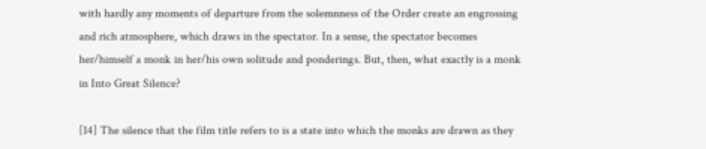with hardly any moments of departure from the solemnness of the Order create an engrossing and rich atmosphere, which draws in the spectator. In a sense, the spectator becomes her/himself a monk in her/his own solitude and ponderings. But, then, what exactly is a monk in Into Great Silence?

[14] The silence that the film title refers to is a state into which the monks are drawn as they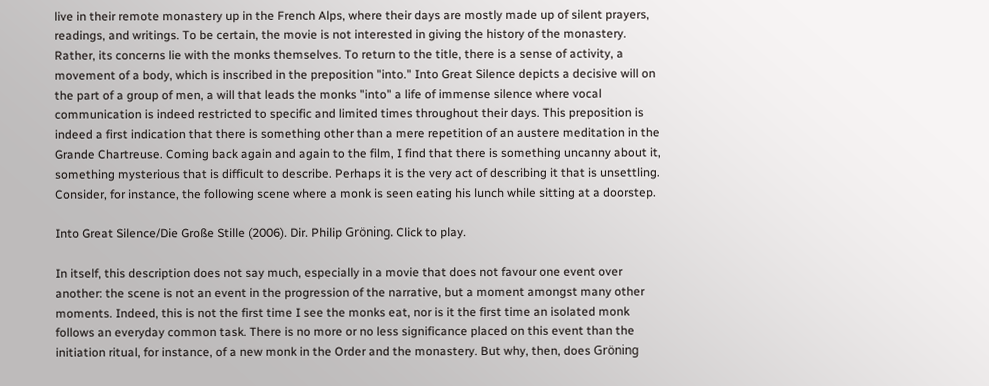live in their remote monastery up in the French Alps, where their days are mostly made up of silent prayers, readings, and writings. To be certain, the movie is not interested in giving the history of the monastery. Rather, its concerns lie with the monks themselves. To return to the title, there is a sense of activity, a movement of a body, which is inscribed in the preposition "into." Into Great Silence depicts a decisive will on the part of a group of men, a will that leads the monks "into" a life of immense silence where vocal communication is indeed restricted to specific and limited times throughout their days. This preposition is indeed a first indication that there is something other than a mere repetition of an austere meditation in the Grande Chartreuse. Coming back again and again to the film, I find that there is something uncanny about it, something mysterious that is difficult to describe. Perhaps it is the very act of describing it that is unsettling. Consider, for instance, the following scene where a monk is seen eating his lunch while sitting at a doorstep.

Into Great Silence/Die Große Stille (2006). Dir. Philip Gröning. Click to play.

In itself, this description does not say much, especially in a movie that does not favour one event over another: the scene is not an event in the progression of the narrative, but a moment amongst many other moments. Indeed, this is not the first time I see the monks eat, nor is it the first time an isolated monk follows an everyday common task. There is no more or no less significance placed on this event than the initiation ritual, for instance, of a new monk in the Order and the monastery. But why, then, does Gröning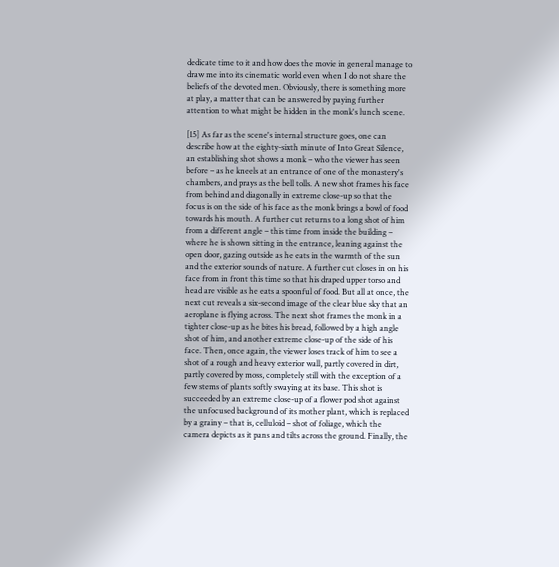dedicate time to it and how does the movie in general manage to draw me into its cinematic world even when I do not share the beliefs of the devoted men. Obviously, there is something more at play, a matter that can be answered by paying further attention to what might be hidden in the monk's lunch scene.

[15] As far as the scene's internal structure goes, one can describe how at the eighty-sixth minute of Into Great Silence, an establishing shot shows a monk – who the viewer has seen before – as he kneels at an entrance of one of the monastery's chambers, and prays as the bell tolls. A new shot frames his face from behind and diagonally in extreme close-up so that the focus is on the side of his face as the monk brings a bowl of food towards his mouth. A further cut returns to a long shot of him from a different angle – this time from inside the building – where he is shown sitting in the entrance, leaning against the open door, gazing outside as he eats in the warmth of the sun and the exterior sounds of nature. A further cut closes in on his face from in front this time so that his draped upper torso and head are visible as he eats a spoonful of food. But all at once, the next cut reveals a six-second image of the clear blue sky that an aeroplane is flying across. The next shot frames the monk in a tighter close-up as he bites his bread, followed by a high angle shot of him, and another extreme close-up of the side of his face. Then, once again, the viewer loses track of him to see a shot of a rough and heavy exterior wall, partly covered in dirt, partly covered by moss, completely still with the exception of a few stems of plants softly swaying at its base. This shot is succeeded by an extreme close-up of a flower pod shot against the unfocused background of its mother plant, which is replaced by a grainy – that is, celluloid – shot of foliage, which the camera depicts as it pans and tilts across the ground. Finally, the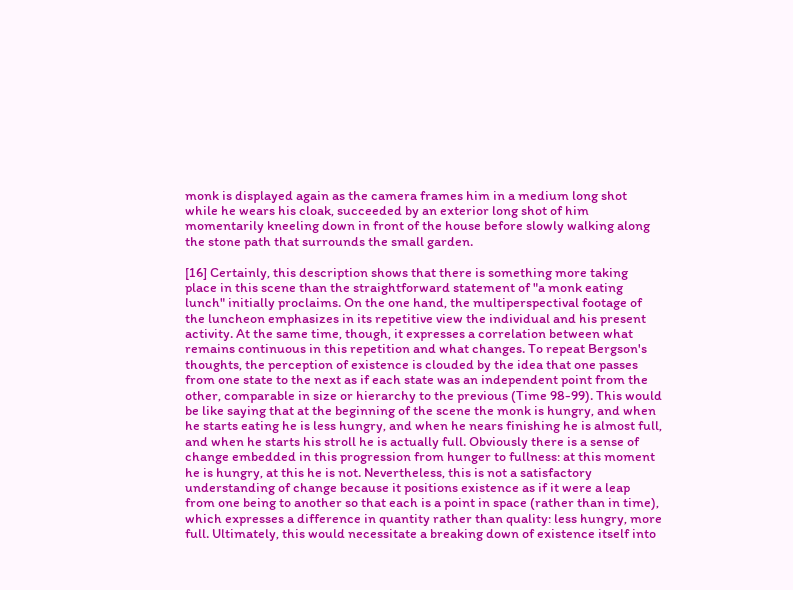monk is displayed again as the camera frames him in a medium long shot while he wears his cloak, succeeded by an exterior long shot of him momentarily kneeling down in front of the house before slowly walking along the stone path that surrounds the small garden.

[16] Certainly, this description shows that there is something more taking place in this scene than the straightforward statement of "a monk eating lunch" initially proclaims. On the one hand, the multiperspectival footage of the luncheon emphasizes in its repetitive view the individual and his present activity. At the same time, though, it expresses a correlation between what remains continuous in this repetition and what changes. To repeat Bergson's thoughts, the perception of existence is clouded by the idea that one passes from one state to the next as if each state was an independent point from the other, comparable in size or hierarchy to the previous (Time 98-99). This would be like saying that at the beginning of the scene the monk is hungry, and when he starts eating he is less hungry, and when he nears finishing he is almost full, and when he starts his stroll he is actually full. Obviously there is a sense of change embedded in this progression from hunger to fullness: at this moment he is hungry, at this he is not. Nevertheless, this is not a satisfactory understanding of change because it positions existence as if it were a leap from one being to another so that each is a point in space (rather than in time), which expresses a difference in quantity rather than quality: less hungry, more full. Ultimately, this would necessitate a breaking down of existence itself into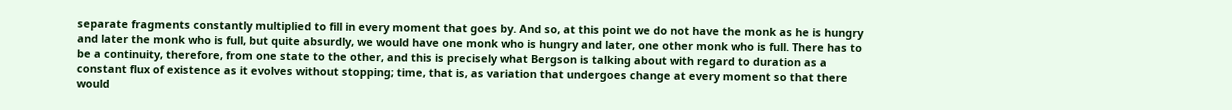separate fragments constantly multiplied to fill in every moment that goes by. And so, at this point we do not have the monk as he is hungry and later the monk who is full, but quite absurdly, we would have one monk who is hungry and later, one other monk who is full. There has to be a continuity, therefore, from one state to the other, and this is precisely what Bergson is talking about with regard to duration as a constant flux of existence as it evolves without stopping; time, that is, as variation that undergoes change at every moment so that there would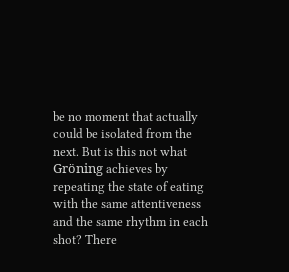be no moment that actually could be isolated from the next. But is this not what Gröning achieves by repeating the state of eating with the same attentiveness and the same rhythm in each shot? There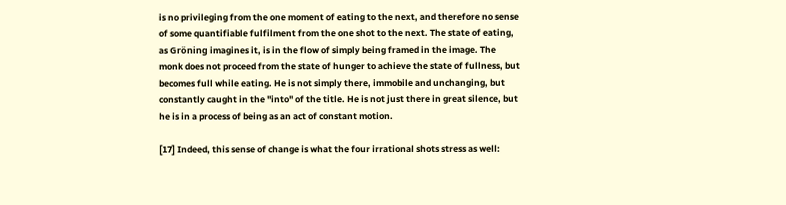is no privileging from the one moment of eating to the next, and therefore no sense of some quantifiable fulfilment from the one shot to the next. The state of eating, as Gröning imagines it, is in the flow of simply being framed in the image. The monk does not proceed from the state of hunger to achieve the state of fullness, but becomes full while eating. He is not simply there, immobile and unchanging, but constantly caught in the "into" of the title. He is not just there in great silence, but he is in a process of being as an act of constant motion.

[17] Indeed, this sense of change is what the four irrational shots stress as well: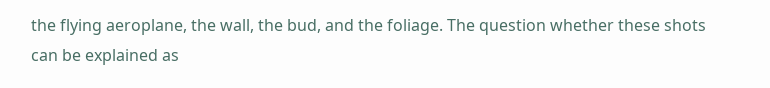the flying aeroplane, the wall, the bud, and the foliage. The question whether these shots can be explained as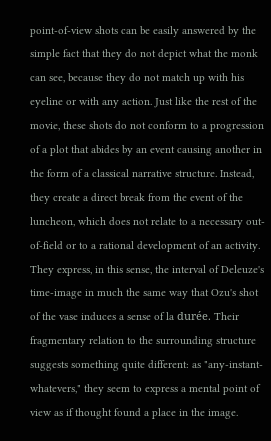point-of-view shots can be easily answered by the simple fact that they do not depict what the monk can see, because they do not match up with his eyeline or with any action. Just like the rest of the movie, these shots do not conform to a progression of a plot that abides by an event causing another in the form of a classical narrative structure. Instead, they create a direct break from the event of the luncheon, which does not relate to a necessary out-of-field or to a rational development of an activity. They express, in this sense, the interval of Deleuze's time-image in much the same way that Ozu's shot of the vase induces a sense of la durée. Their fragmentary relation to the surrounding structure suggests something quite different: as "any-instant-whatevers," they seem to express a mental point of view as if thought found a place in the image.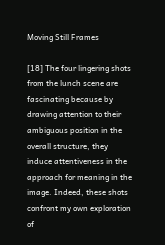Moving Still Frames

[18] The four lingering shots from the lunch scene are fascinating because by drawing attention to their ambiguous position in the overall structure, they induce attentiveness in the approach for meaning in the image. Indeed, these shots confront my own exploration of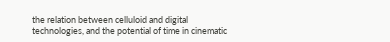the relation between celluloid and digital technologies, and the potential of time in cinematic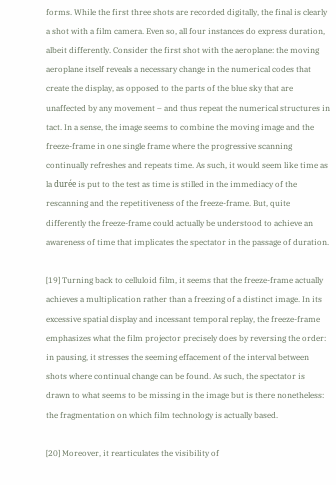forms. While the first three shots are recorded digitally, the final is clearly a shot with a film camera. Even so, all four instances do express duration, albeit differently. Consider the first shot with the aeroplane: the moving aeroplane itself reveals a necessary change in the numerical codes that create the display, as opposed to the parts of the blue sky that are unaffected by any movement – and thus repeat the numerical structures in tact. In a sense, the image seems to combine the moving image and the freeze-frame in one single frame where the progressive scanning continually refreshes and repeats time. As such, it would seem like time as la durée is put to the test as time is stilled in the immediacy of the rescanning and the repetitiveness of the freeze-frame. But, quite differently the freeze-frame could actually be understood to achieve an awareness of time that implicates the spectator in the passage of duration.

[19] Turning back to celluloid film, it seems that the freeze-frame actually achieves a multiplication rather than a freezing of a distinct image. In its excessive spatial display and incessant temporal replay, the freeze-frame emphasizes what the film projector precisely does by reversing the order: in pausing, it stresses the seeming effacement of the interval between shots where continual change can be found. As such, the spectator is drawn to what seems to be missing in the image but is there nonetheless: the fragmentation on which film technology is actually based.

[20] Moreover, it rearticulates the visibility of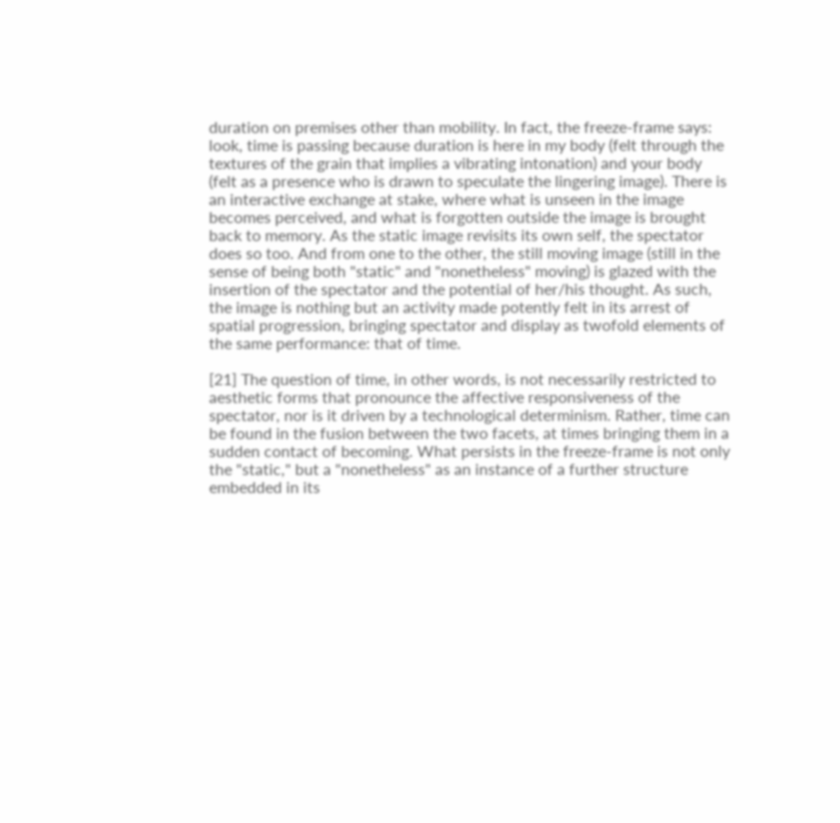duration on premises other than mobility. In fact, the freeze-frame says: look, time is passing because duration is here in my body (felt through the textures of the grain that implies a vibrating intonation) and your body (felt as a presence who is drawn to speculate the lingering image). There is an interactive exchange at stake, where what is unseen in the image becomes perceived, and what is forgotten outside the image is brought back to memory. As the static image revisits its own self, the spectator does so too. And from one to the other, the still moving image (still in the sense of being both "static" and "nonetheless" moving) is glazed with the insertion of the spectator and the potential of her/his thought. As such, the image is nothing but an activity made potently felt in its arrest of spatial progression, bringing spectator and display as twofold elements of the same performance: that of time.

[21] The question of time, in other words, is not necessarily restricted to aesthetic forms that pronounce the affective responsiveness of the spectator, nor is it driven by a technological determinism. Rather, time can be found in the fusion between the two facets, at times bringing them in a sudden contact of becoming. What persists in the freeze-frame is not only the "static," but a "nonetheless" as an instance of a further structure embedded in its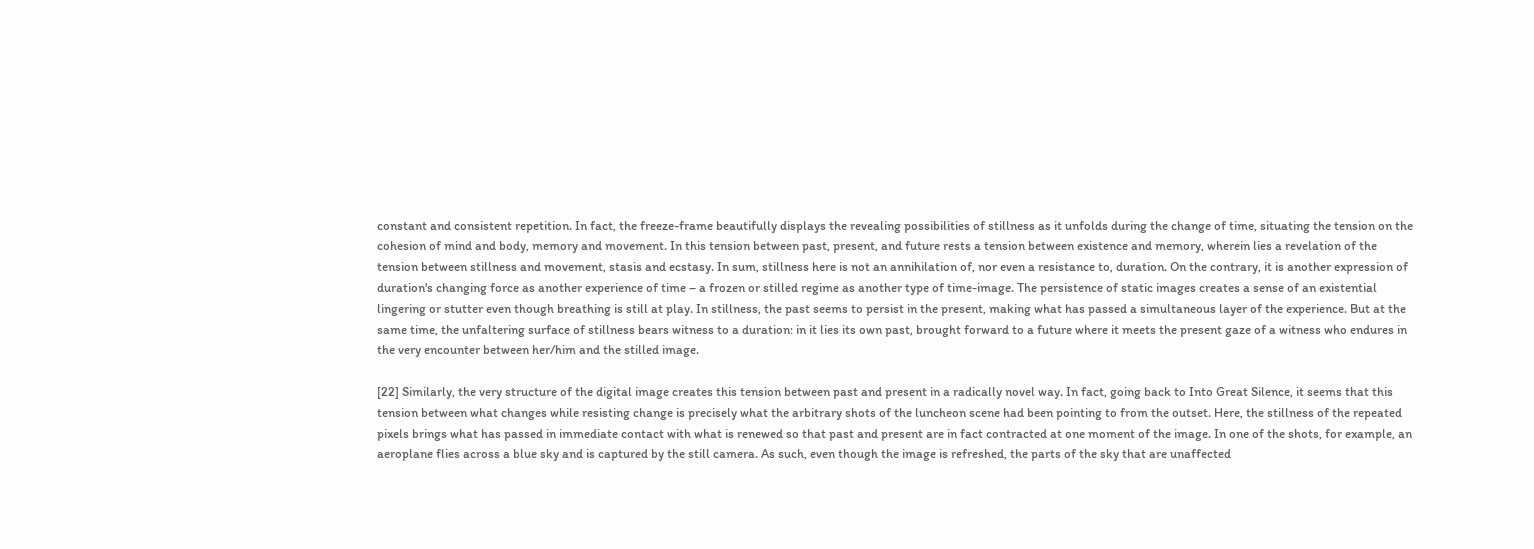constant and consistent repetition. In fact, the freeze-frame beautifully displays the revealing possibilities of stillness as it unfolds during the change of time, situating the tension on the cohesion of mind and body, memory and movement. In this tension between past, present, and future rests a tension between existence and memory, wherein lies a revelation of the tension between stillness and movement, stasis and ecstasy. In sum, stillness here is not an annihilation of, nor even a resistance to, duration. On the contrary, it is another expression of duration's changing force as another experience of time – a frozen or stilled regime as another type of time-image. The persistence of static images creates a sense of an existential lingering or stutter even though breathing is still at play. In stillness, the past seems to persist in the present, making what has passed a simultaneous layer of the experience. But at the same time, the unfaltering surface of stillness bears witness to a duration: in it lies its own past, brought forward to a future where it meets the present gaze of a witness who endures in the very encounter between her/him and the stilled image.

[22] Similarly, the very structure of the digital image creates this tension between past and present in a radically novel way. In fact, going back to Into Great Silence, it seems that this tension between what changes while resisting change is precisely what the arbitrary shots of the luncheon scene had been pointing to from the outset. Here, the stillness of the repeated pixels brings what has passed in immediate contact with what is renewed so that past and present are in fact contracted at one moment of the image. In one of the shots, for example, an aeroplane flies across a blue sky and is captured by the still camera. As such, even though the image is refreshed, the parts of the sky that are unaffected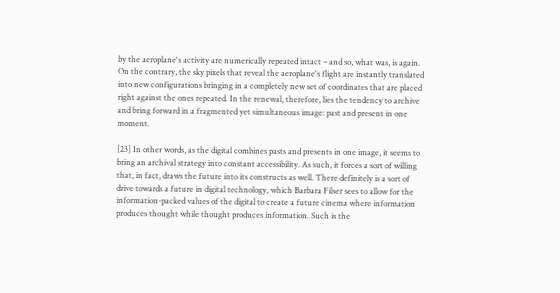by the aeroplane's activity are numerically repeated intact – and so, what was, is again. On the contrary, the sky pixels that reveal the aeroplane's flight are instantly translated into new configurations bringing in a completely new set of coordinates that are placed right against the ones repeated. In the renewal, therefore, lies the tendency to archive and bring forward in a fragmented yet simultaneous image: past and present in one moment.

[23] In other words, as the digital combines pasts and presents in one image, it seems to bring an archival strategy into constant accessibility. As such, it forces a sort of willing that, in fact, draws the future into its constructs as well. There definitely is a sort of drive towards a future in digital technology, which Barbara Filser sees to allow for the information-packed values of the digital to create a future cinema where information produces thought while thought produces information. Such is the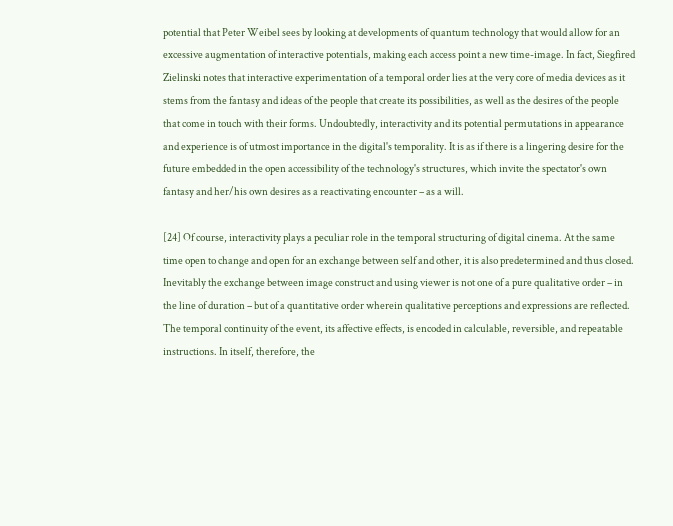potential that Peter Weibel sees by looking at developments of quantum technology that would allow for an excessive augmentation of interactive potentials, making each access point a new time-image. In fact, Siegfired Zielinski notes that interactive experimentation of a temporal order lies at the very core of media devices as it stems from the fantasy and ideas of the people that create its possibilities, as well as the desires of the people that come in touch with their forms. Undoubtedly, interactivity and its potential permutations in appearance and experience is of utmost importance in the digital's temporality. It is as if there is a lingering desire for the future embedded in the open accessibility of the technology's structures, which invite the spectator's own fantasy and her/his own desires as a reactivating encounter – as a will.

[24] Of course, interactivity plays a peculiar role in the temporal structuring of digital cinema. At the same time open to change and open for an exchange between self and other, it is also predetermined and thus closed. Inevitably the exchange between image construct and using viewer is not one of a pure qualitative order – in the line of duration – but of a quantitative order wherein qualitative perceptions and expressions are reflected. The temporal continuity of the event, its affective effects, is encoded in calculable, reversible, and repeatable instructions. In itself, therefore, the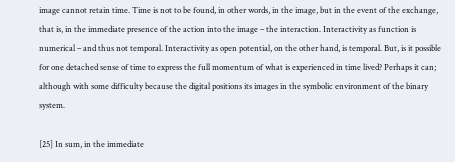image cannot retain time. Time is not to be found, in other words, in the image, but in the event of the exchange, that is, in the immediate presence of the action into the image – the interaction. Interactivity as function is numerical – and thus not temporal. Interactivity as open potential, on the other hand, is temporal. But, is it possible for one detached sense of time to express the full momentum of what is experienced in time lived? Perhaps it can; although with some difficulty because the digital positions its images in the symbolic environment of the binary system.

[25] In sum, in the immediate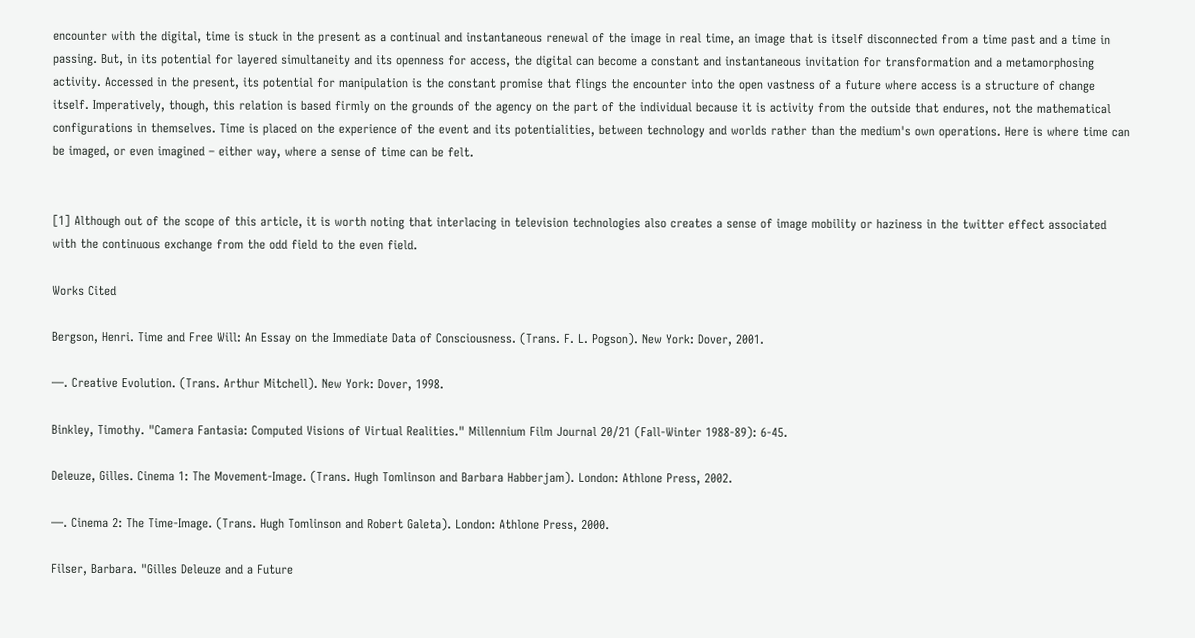encounter with the digital, time is stuck in the present as a continual and instantaneous renewal of the image in real time, an image that is itself disconnected from a time past and a time in passing. But, in its potential for layered simultaneity and its openness for access, the digital can become a constant and instantaneous invitation for transformation and a metamorphosing activity. Accessed in the present, its potential for manipulation is the constant promise that flings the encounter into the open vastness of a future where access is a structure of change itself. Imperatively, though, this relation is based firmly on the grounds of the agency on the part of the individual because it is activity from the outside that endures, not the mathematical configurations in themselves. Time is placed on the experience of the event and its potentialities, between technology and worlds rather than the medium's own operations. Here is where time can be imaged, or even imagined – either way, where a sense of time can be felt.


[1] Although out of the scope of this article, it is worth noting that interlacing in television technologies also creates a sense of image mobility or haziness in the twitter effect associated with the continuous exchange from the odd field to the even field.

Works Cited

Bergson, Henri. Time and Free Will: An Essay on the Immediate Data of Consciousness. (Trans. F. L. Pogson). New York: Dover, 2001.

—. Creative Evolution. (Trans. Arthur Mitchell). New York: Dover, 1998.

Binkley, Timothy. "Camera Fantasia: Computed Visions of Virtual Realities." Millennium Film Journal 20/21 (Fall-Winter 1988-89): 6-45.

Deleuze, Gilles. Cinema 1: The Movement-Image. (Trans. Hugh Tomlinson and Barbara Habberjam). London: Athlone Press, 2002.

—. Cinema 2: The Time-Image. (Trans. Hugh Tomlinson and Robert Galeta). London: Athlone Press, 2000.

Filser, Barbara. "Gilles Deleuze and a Future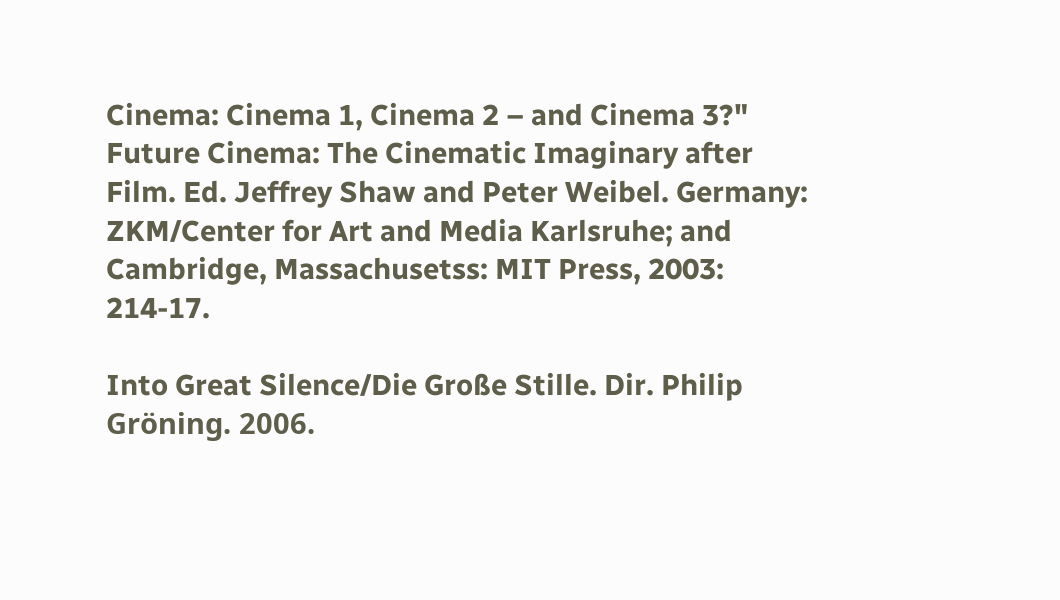Cinema: Cinema 1, Cinema 2 – and Cinema 3?" Future Cinema: The Cinematic Imaginary after Film. Ed. Jeffrey Shaw and Peter Weibel. Germany: ZKM/Center for Art and Media Karlsruhe; and Cambridge, Massachusetss: MIT Press, 2003: 214-17.

Into Great Silence/Die Große Stille. Dir. Philip Gröning. 2006.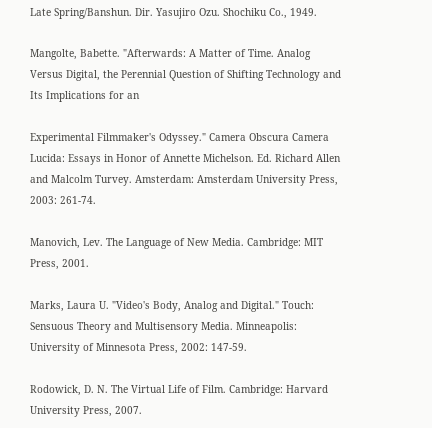Late Spring/Banshun. Dir. Yasujiro Ozu. Shochiku Co., 1949.

Mangolte, Babette. "Afterwards: A Matter of Time. Analog Versus Digital, the Perennial Question of Shifting Technology and Its Implications for an

Experimental Filmmaker's Odyssey." Camera Obscura Camera Lucida: Essays in Honor of Annette Michelson. Ed. Richard Allen and Malcolm Turvey. Amsterdam: Amsterdam University Press, 2003: 261-74.

Manovich, Lev. The Language of New Media. Cambridge: MIT Press, 2001.

Marks, Laura U. "Video's Body, Analog and Digital." Touch: Sensuous Theory and Multisensory Media. Minneapolis: University of Minnesota Press, 2002: 147-59.

Rodowick, D. N. The Virtual Life of Film. Cambridge: Harvard University Press, 2007.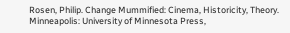Rosen, Philip. Change Mummified: Cinema, Historicity, Theory. Minneapolis: University of Minnesota Press,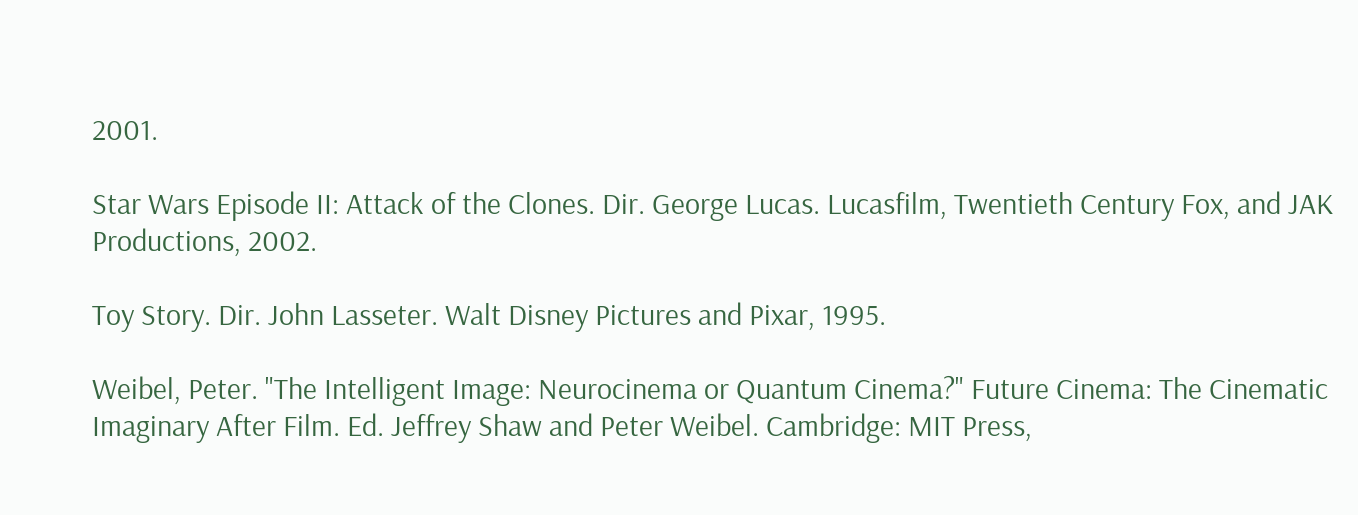2001.

Star Wars Episode II: Attack of the Clones. Dir. George Lucas. Lucasfilm, Twentieth Century Fox, and JAK Productions, 2002.

Toy Story. Dir. John Lasseter. Walt Disney Pictures and Pixar, 1995.

Weibel, Peter. "The Intelligent Image: Neurocinema or Quantum Cinema?" Future Cinema: The Cinematic Imaginary After Film. Ed. Jeffrey Shaw and Peter Weibel. Cambridge: MIT Press,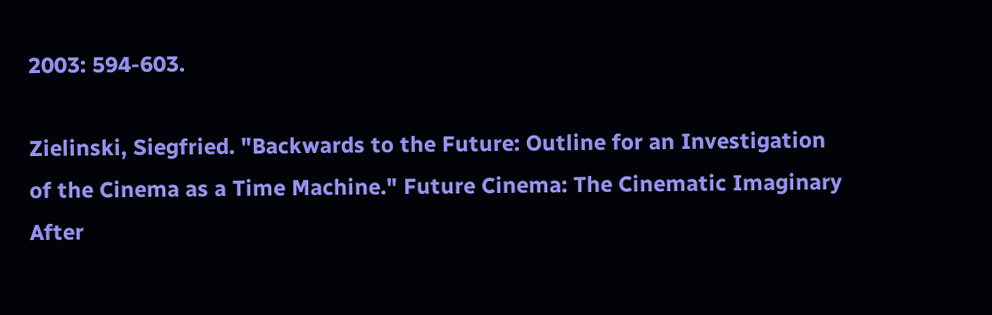2003: 594-603.

Zielinski, Siegfried. "Backwards to the Future: Outline for an Investigation of the Cinema as a Time Machine." Future Cinema: The Cinematic Imaginary After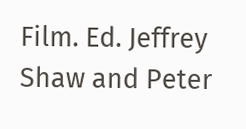Film. Ed. Jeffrey Shaw and Peter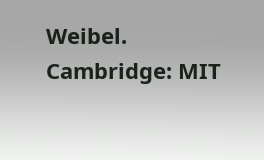Weibel. Cambridge: MIT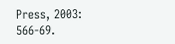Press, 2003: 566-69.